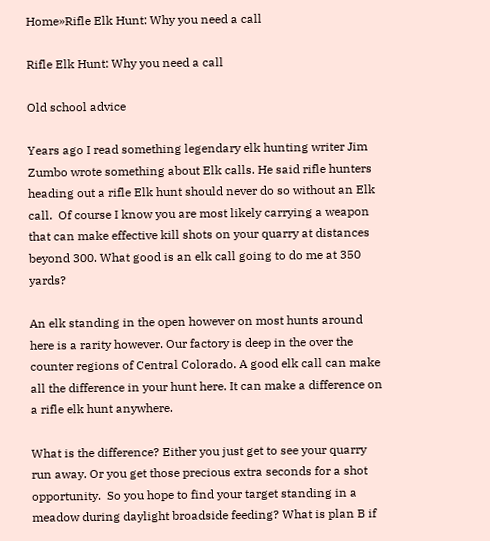Home»Rifle Elk Hunt: Why you need a call

Rifle Elk Hunt: Why you need a call

Old school advice

Years ago I read something legendary elk hunting writer Jim Zumbo wrote something about Elk calls. He said rifle hunters heading out a rifle Elk hunt should never do so without an Elk call.  Of course I know you are most likely carrying a weapon that can make effective kill shots on your quarry at distances beyond 300. What good is an elk call going to do me at 350 yards?

An elk standing in the open however on most hunts around here is a rarity however. Our factory is deep in the over the counter regions of Central Colorado. A good elk call can make all the difference in your hunt here. It can make a difference on a rifle elk hunt anywhere.

What is the difference? Either you just get to see your quarry run away. Or you get those precious extra seconds for a shot opportunity.  So you hope to find your target standing in a meadow during daylight broadside feeding? What is plan B if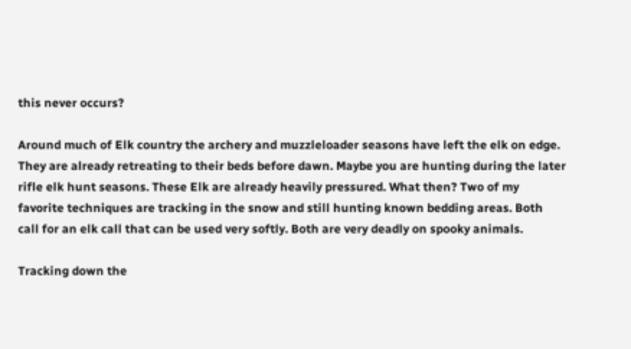this never occurs?

Around much of Elk country the archery and muzzleloader seasons have left the elk on edge. They are already retreating to their beds before dawn. Maybe you are hunting during the later rifle elk hunt seasons. These Elk are already heavily pressured. What then? Two of my favorite techniques are tracking in the snow and still hunting known bedding areas. Both call for an elk call that can be used very softly. Both are very deadly on spooky animals.

Tracking down the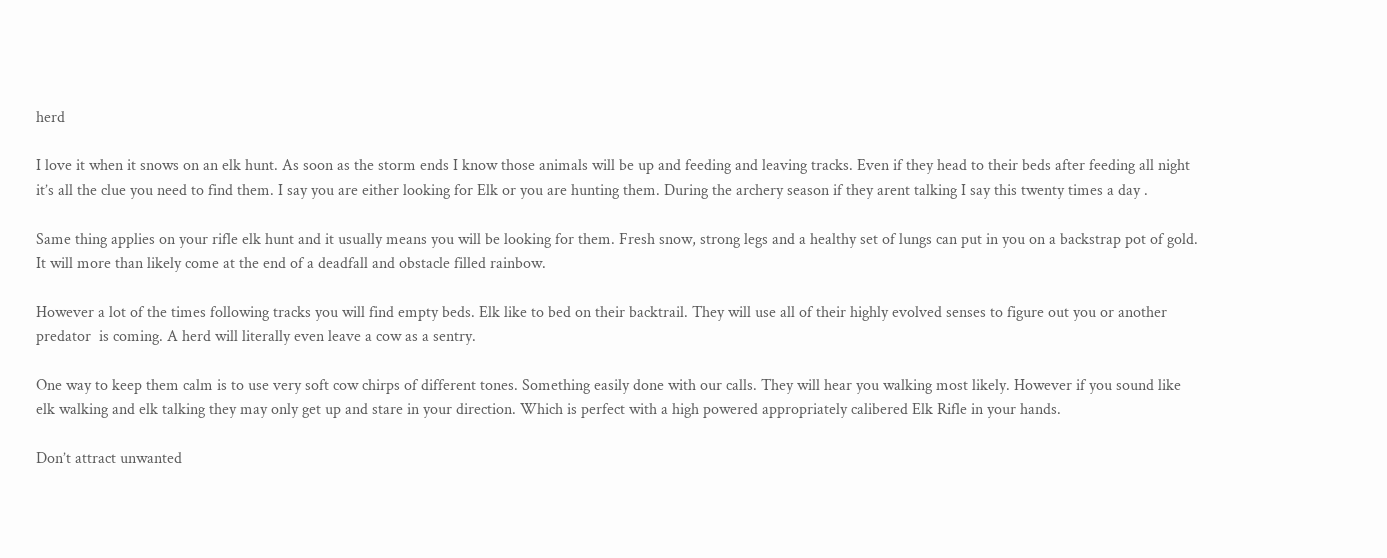herd

I love it when it snows on an elk hunt. As soon as the storm ends I know those animals will be up and feeding and leaving tracks. Even if they head to their beds after feeding all night it’s all the clue you need to find them. I say you are either looking for Elk or you are hunting them. During the archery season if they arent talking I say this twenty times a day .

Same thing applies on your rifle elk hunt and it usually means you will be looking for them. Fresh snow, strong legs and a healthy set of lungs can put in you on a backstrap pot of gold. It will more than likely come at the end of a deadfall and obstacle filled rainbow.

However a lot of the times following tracks you will find empty beds. Elk like to bed on their backtrail. They will use all of their highly evolved senses to figure out you or another predator  is coming. A herd will literally even leave a cow as a sentry.

One way to keep them calm is to use very soft cow chirps of different tones. Something easily done with our calls. They will hear you walking most likely. However if you sound like elk walking and elk talking they may only get up and stare in your direction. Which is perfect with a high powered appropriately calibered Elk Rifle in your hands.

Don’t attract unwanted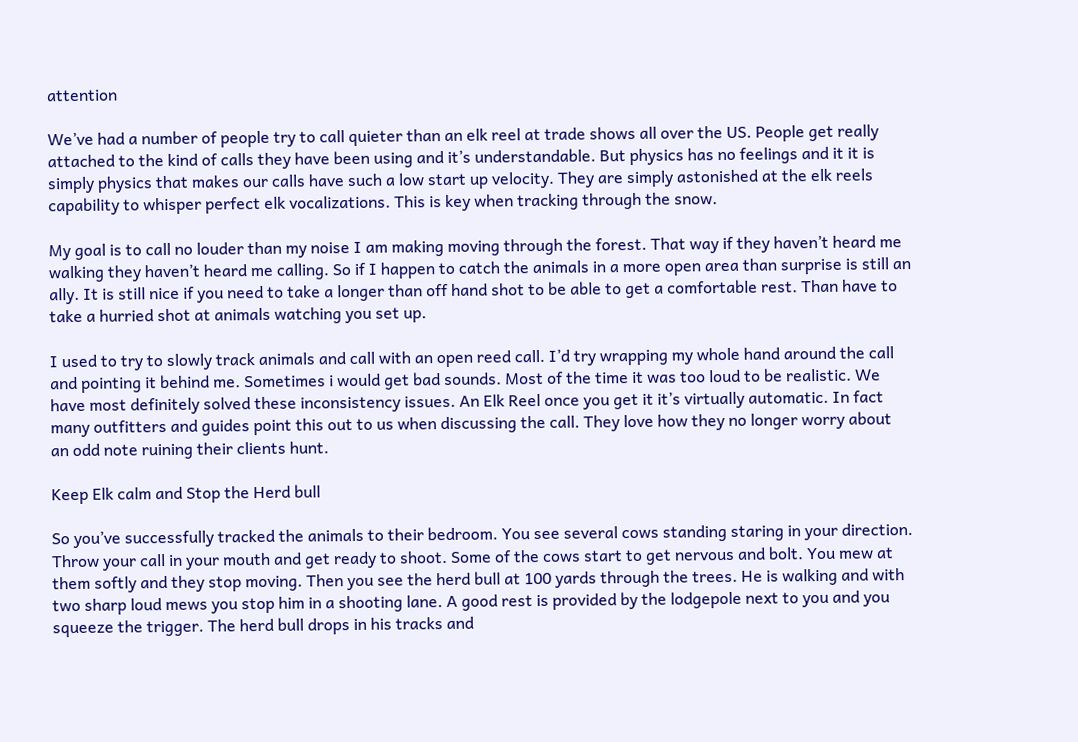attention

We’ve had a number of people try to call quieter than an elk reel at trade shows all over the US. People get really attached to the kind of calls they have been using and it’s understandable. But physics has no feelings and it it is simply physics that makes our calls have such a low start up velocity. They are simply astonished at the elk reels capability to whisper perfect elk vocalizations. This is key when tracking through the snow.

My goal is to call no louder than my noise I am making moving through the forest. That way if they haven’t heard me walking they haven’t heard me calling. So if I happen to catch the animals in a more open area than surprise is still an ally. It is still nice if you need to take a longer than off hand shot to be able to get a comfortable rest. Than have to take a hurried shot at animals watching you set up.

I used to try to slowly track animals and call with an open reed call. I’d try wrapping my whole hand around the call and pointing it behind me. Sometimes i would get bad sounds. Most of the time it was too loud to be realistic. We have most definitely solved these inconsistency issues. An Elk Reel once you get it it’s virtually automatic. In fact many outfitters and guides point this out to us when discussing the call. They love how they no longer worry about an odd note ruining their clients hunt.

Keep Elk calm and Stop the Herd bull

So you’ve successfully tracked the animals to their bedroom. You see several cows standing staring in your direction. Throw your call in your mouth and get ready to shoot. Some of the cows start to get nervous and bolt. You mew at them softly and they stop moving. Then you see the herd bull at 100 yards through the trees. He is walking and with two sharp loud mews you stop him in a shooting lane. A good rest is provided by the lodgepole next to you and you squeeze the trigger. The herd bull drops in his tracks and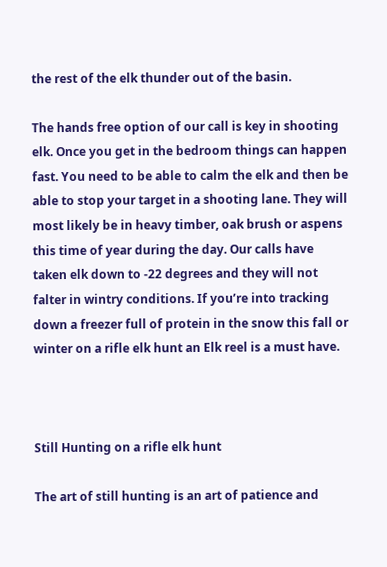the rest of the elk thunder out of the basin.

The hands free option of our call is key in shooting elk. Once you get in the bedroom things can happen fast. You need to be able to calm the elk and then be able to stop your target in a shooting lane. They will most likely be in heavy timber, oak brush or aspens this time of year during the day. Our calls have taken elk down to -22 degrees and they will not falter in wintry conditions. If you’re into tracking down a freezer full of protein in the snow this fall or winter on a rifle elk hunt an Elk reel is a must have.



Still Hunting on a rifle elk hunt

The art of still hunting is an art of patience and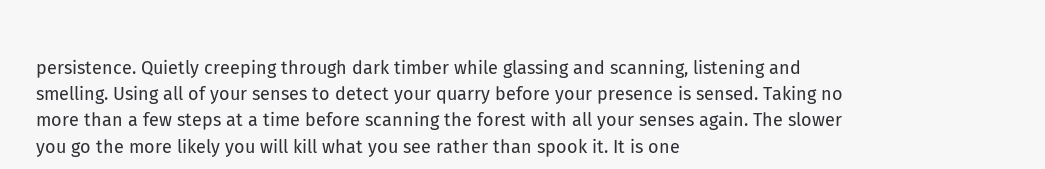persistence. Quietly creeping through dark timber while glassing and scanning, listening and smelling. Using all of your senses to detect your quarry before your presence is sensed. Taking no more than a few steps at a time before scanning the forest with all your senses again. The slower you go the more likely you will kill what you see rather than spook it. It is one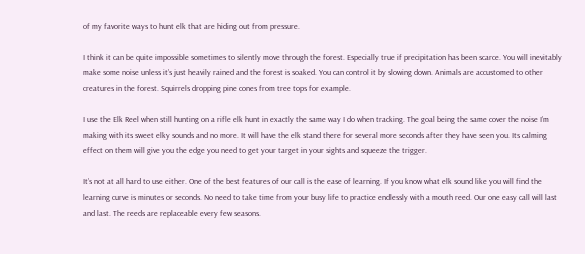of my favorite ways to hunt elk that are hiding out from pressure.

I think it can be quite impossible sometimes to silently move through the forest. Especially true if precipitation has been scarce. You will inevitably make some noise unless it’s just heavily rained and the forest is soaked. You can control it by slowing down. Animals are accustomed to other creatures in the forest. Squirrels dropping pine cones from tree tops for example.

I use the Elk Reel when still hunting on a rifle elk hunt in exactly the same way I do when tracking. The goal being the same cover the noise I’m making with its sweet elky sounds and no more. It will have the elk stand there for several more seconds after they have seen you. Its calming effect on them will give you the edge you need to get your target in your sights and squeeze the trigger.

It’s not at all hard to use either. One of the best features of our call is the ease of learning. If you know what elk sound like you will find the learning curve is minutes or seconds. No need to take time from your busy life to practice endlessly with a mouth reed. Our one easy call will last and last. The reeds are replaceable every few seasons.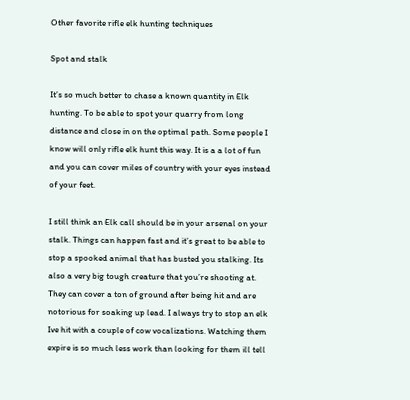Other favorite rifle elk hunting techniques

Spot and stalk

It’s so much better to chase a known quantity in Elk hunting. To be able to spot your quarry from long distance and close in on the optimal path. Some people I know will only rifle elk hunt this way. It is a a lot of fun and you can cover miles of country with your eyes instead of your feet.

I still think an Elk call should be in your arsenal on your stalk. Things can happen fast and it’s great to be able to stop a spooked animal that has busted you stalking. Its also a very big tough creature that you’re shooting at. They can cover a ton of ground after being hit and are notorious for soaking up lead. I always try to stop an elk Ive hit with a couple of cow vocalizations. Watching them expire is so much less work than looking for them ill tell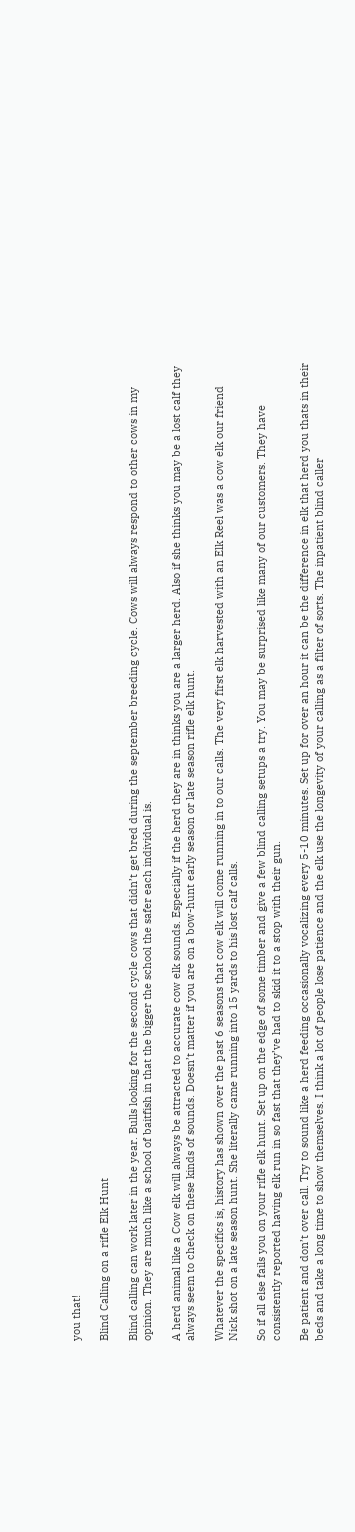you that!

Blind Calling on a rifle Elk Hunt

Blind calling can work later in the year. Bulls looking for the second cycle cows that didn’t get bred during the september breeding cycle. Cows will always respond to other cows in my opinion. They are much like a school of baitfish in that the bigger the school the safer each individual is.

A herd animal like a Cow elk will always be attracted to accurate cow elk sounds. Especially if the herd they are in thinks you are a larger herd. Also if she thinks you may be a lost calf they always seem to check on these kinds of sounds. Doesn’t matter if you are on a bow-hunt early season or late season rifle elk hunt.

Whatever the specifics is, history has shown over the past 6 seasons that cow elk will come running in to our calls. The very first elk harvested with an Elk Reel was a cow elk our friend Nick shot on a late season hunt. She literally came running into 15 yards to his lost calf calls.

So if all else fails you on your rifle elk hunt. Set up on the edge of some timber and give a few blind calling setups a try. You may be surprised like many of our customers. They have consistently reported having elk run in so fast that they’ve had to skid it to a stop with their gun.

Be patient and don’t over call. Try to sound like a herd feeding occasionally vocalizing every 5-10 minutes. Set up for over an hour it can be the difference in elk that herd you thats in their beds and take a long time to show themselves. I think a lot of people lose patience and the elk use the longevity of your calling as a filter of sorts. The inpatient blind caller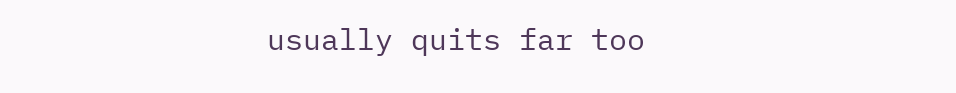usually quits far too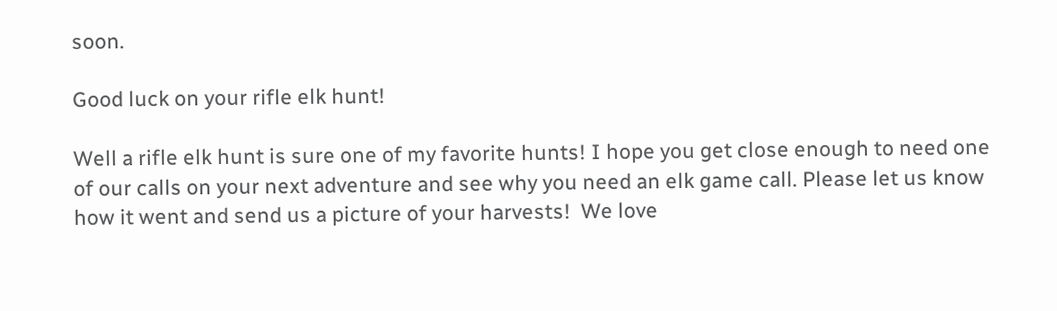soon.

Good luck on your rifle elk hunt!

Well a rifle elk hunt is sure one of my favorite hunts! I hope you get close enough to need one of our calls on your next adventure and see why you need an elk game call. Please let us know how it went and send us a picture of your harvests!  We love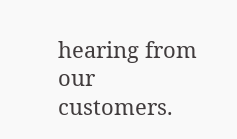hearing from our customers.